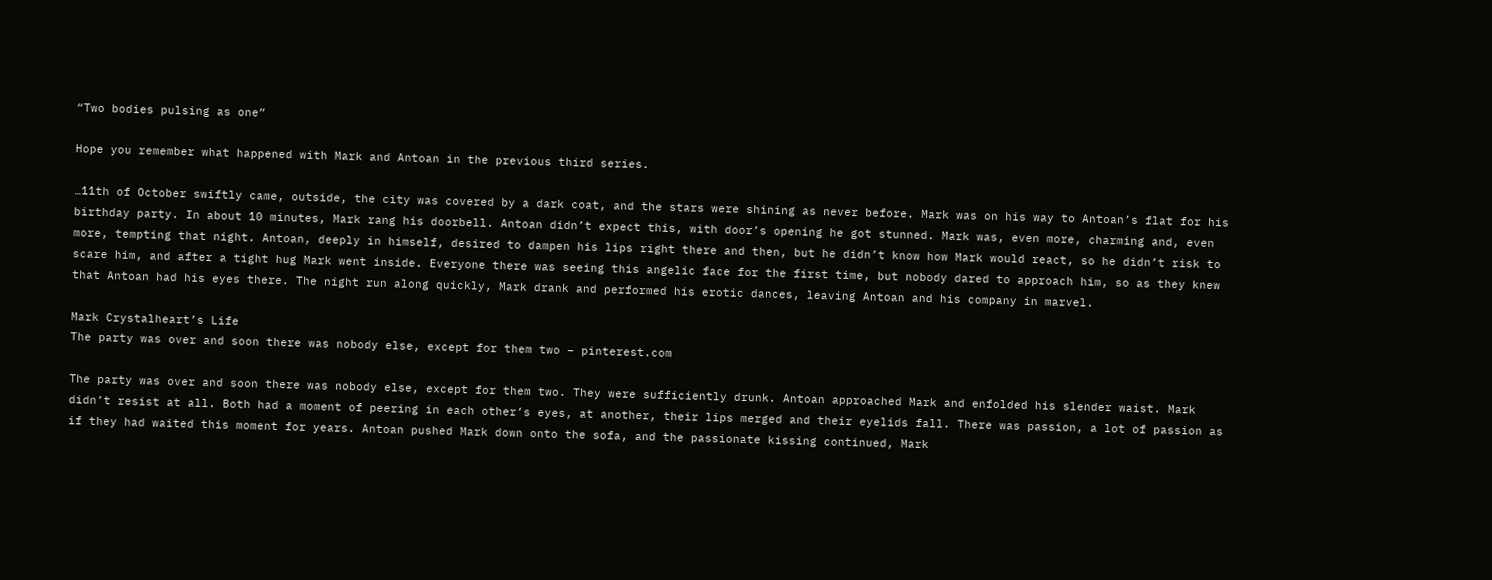“Two bodies pulsing as one”

Hope you remember what happened with Mark and Antoan in the previous third series.

…11th of October swiftly came, outside, the city was covered by a dark coat, and the stars were shining as never before. Mark was on his way to Antoan’s flat for his birthday party. In about 10 minutes, Mark rang his doorbell. Antoan didn’t expect this, with door’s opening he got stunned. Mark was, even more, charming and, even more, tempting that night. Antoan, deeply in himself, desired to dampen his lips right there and then, but he didn’t know how Mark would react, so he didn’t risk to scare him, and after a tight hug Mark went inside. Everyone there was seeing this angelic face for the first time, but nobody dared to approach him, so as they knew that Antoan had his eyes there. The night run along quickly, Mark drank and performed his erotic dances, leaving Antoan and his company in marvel.

Mark Crystalheart’s Life
The party was over and soon there was nobody else, except for them two – pinterest.com

The party was over and soon there was nobody else, except for them two. They were sufficiently drunk. Antoan approached Mark and enfolded his slender waist. Mark didn’t resist at all. Both had a moment of peering in each other’s eyes, at another, their lips merged and their eyelids fall. There was passion, a lot of passion as if they had waited this moment for years. Antoan pushed Mark down onto the sofa, and the passionate kissing continued, Mark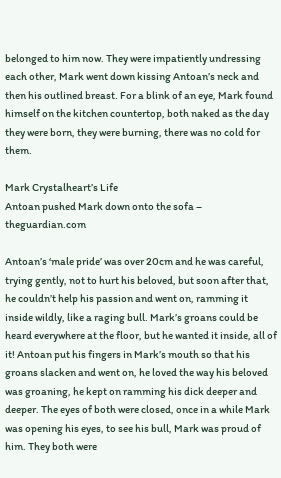belonged to him now. They were impatiently undressing each other, Mark went down kissing Antoan’s neck and then his outlined breast. For a blink of an eye, Mark found himself on the kitchen countertop, both naked as the day they were born, they were burning, there was no cold for them.

Mark Crystalheart’s Life
Antoan pushed Mark down onto the sofa – theguardian.com

Antoan’s ‘male pride’ was over 20cm and he was careful, trying gently, not to hurt his beloved, but soon after that, he couldn’t help his passion and went on, ramming it inside wildly, like a raging bull. Mark’s groans could be heard everywhere at the floor, but he wanted it inside, all of it! Antoan put his fingers in Mark’s mouth so that his groans slacken and went on, he loved the way his beloved was groaning, he kept on ramming his dick deeper and deeper. The eyes of both were closed, once in a while Mark was opening his eyes, to see his bull, Mark was proud of him. They both were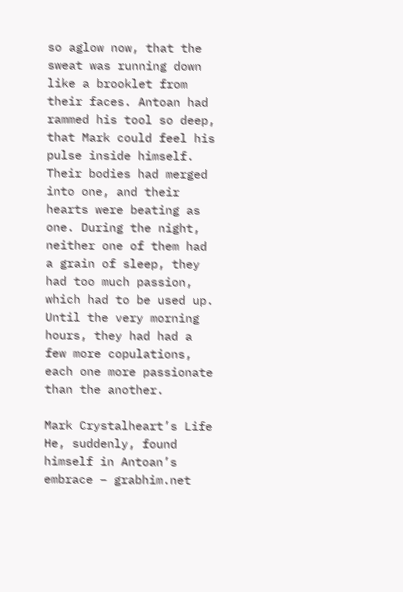so aglow now, that the sweat was running down like a brooklet from their faces. Antoan had rammed his tool so deep, that Mark could feel his pulse inside himself. Their bodies had merged into one, and their hearts were beating as one. During the night, neither one of them had a grain of sleep, they had too much passion, which had to be used up. Until the very morning hours, they had had a few more copulations, each one more passionate than the another.

Mark Crystalheart’s Life
He, suddenly, found himself in Antoan’s embrace – grabhim.net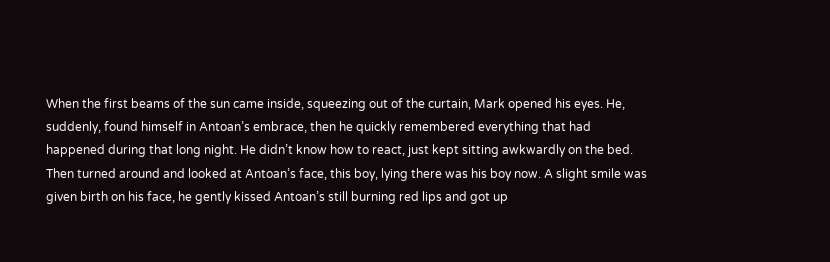When the first beams of the sun came inside, squeezing out of the curtain, Mark opened his eyes. He, suddenly, found himself in Antoan’s embrace, then he quickly remembered everything that had happened during that long night. He didn’t know how to react, just kept sitting awkwardly on the bed. Then turned around and looked at Antoan’s face, this boy, lying there was his boy now. A slight smile was given birth on his face, he gently kissed Antoan’s still burning red lips and got up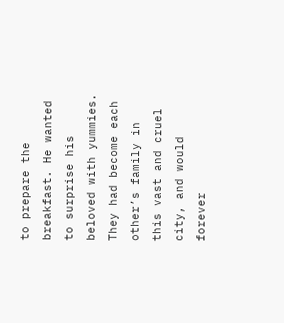to prepare the breakfast. He wanted to surprise his beloved with yummies. They had become each other’s family in this vast and cruel city, and would forever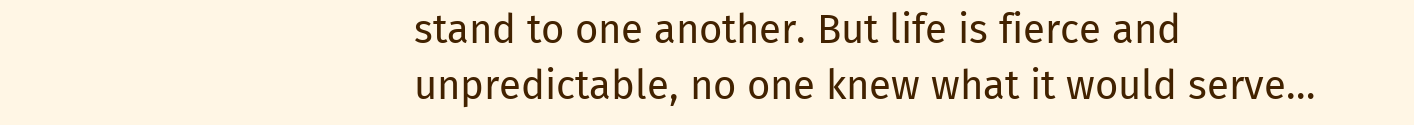stand to one another. But life is fierce and unpredictable, no one knew what it would serve…